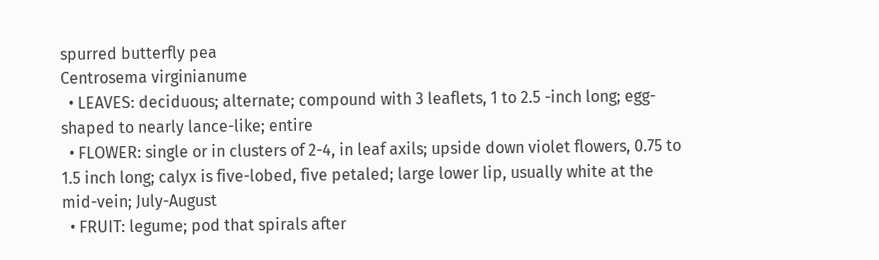spurred butterfly pea
Centrosema virginianume
  • LEAVES: deciduous; alternate; compound with 3 leaflets, 1 to 2.5 -inch long; egg-shaped to nearly lance-like; entire
  • FLOWER: single or in clusters of 2-4, in leaf axils; upside down violet flowers, 0.75 to 1.5 inch long; calyx is five-lobed, five petaled; large lower lip, usually white at the mid-vein; July-August
  • FRUIT: legume; pod that spirals after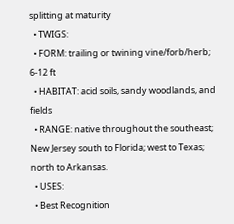splitting at maturity
  • TWIGS:
  • FORM: trailing or twining vine/forb/herb; 6-12 ft
  • HABITAT: acid soils, sandy woodlands, and fields
  • RANGE: native throughout the southeast; New Jersey south to Florida; west to Texas; north to Arkansas.
  • USES:
  • Best Recognition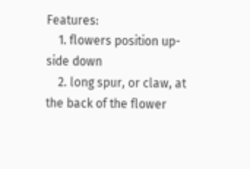Features:
    1. flowers position up-side down
    2. long spur, or claw, at the back of the flower